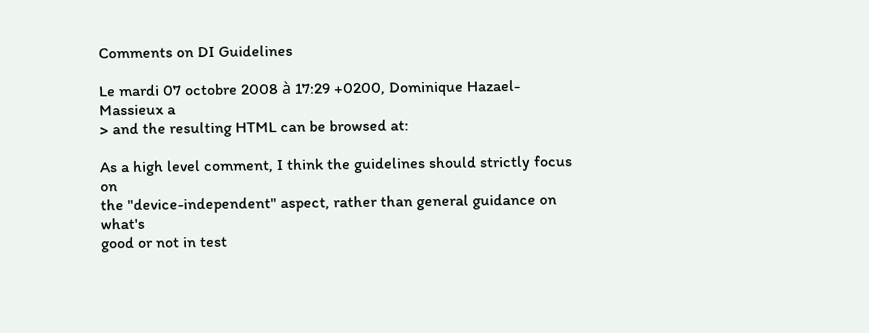Comments on DI Guidelines

Le mardi 07 octobre 2008 à 17:29 +0200, Dominique Hazael-Massieux a
> and the resulting HTML can be browsed at:

As a high level comment, I think the guidelines should strictly focus on
the "device-independent" aspect, rather than general guidance on what's
good or not in test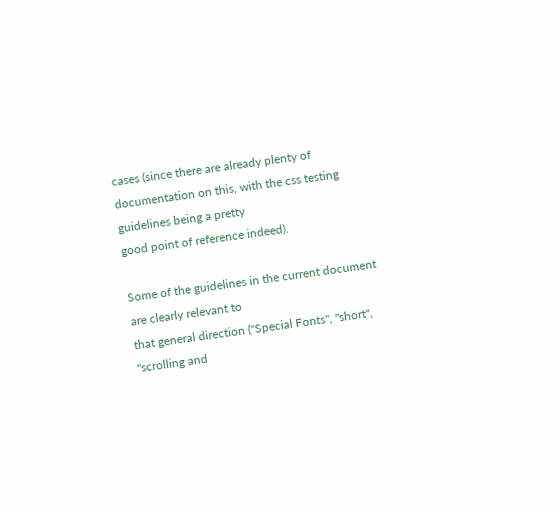cases (since there are already plenty of
documentation on this, with the css testing guidelines being a pretty
good point of reference indeed).

Some of the guidelines in the current document are clearly relevant to
that general direction ("Special Fonts", "short", "scrolling and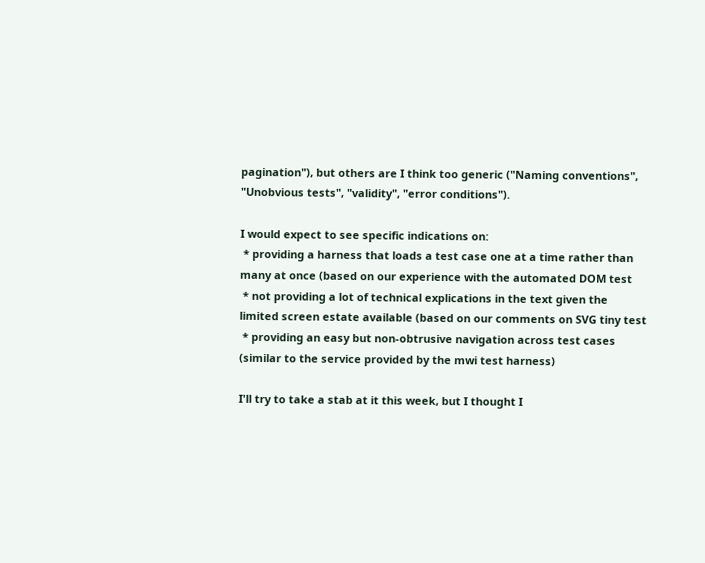pagination"), but others are I think too generic ("Naming conventions",
"Unobvious tests", "validity", "error conditions").

I would expect to see specific indications on:
 * providing a harness that loads a test case one at a time rather than
many at once (based on our experience with the automated DOM test
 * not providing a lot of technical explications in the text given the
limited screen estate available (based on our comments on SVG tiny test
 * providing an easy but non-obtrusive navigation across test cases
(similar to the service provided by the mwi test harness)

I'll try to take a stab at it this week, but I thought I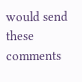would send
these comments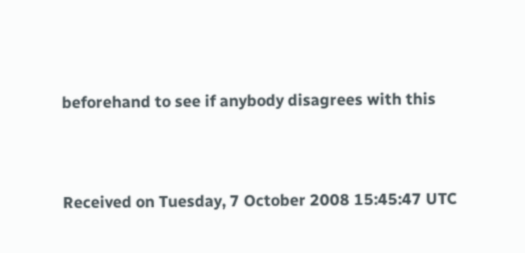beforehand to see if anybody disagrees with this


Received on Tuesday, 7 October 2008 15:45:47 UTC